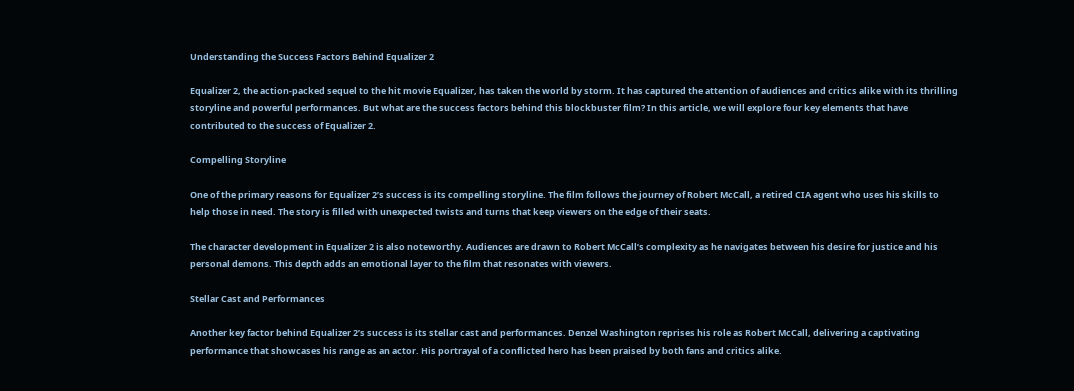Understanding the Success Factors Behind Equalizer 2

Equalizer 2, the action-packed sequel to the hit movie Equalizer, has taken the world by storm. It has captured the attention of audiences and critics alike with its thrilling storyline and powerful performances. But what are the success factors behind this blockbuster film? In this article, we will explore four key elements that have contributed to the success of Equalizer 2.

Compelling Storyline

One of the primary reasons for Equalizer 2’s success is its compelling storyline. The film follows the journey of Robert McCall, a retired CIA agent who uses his skills to help those in need. The story is filled with unexpected twists and turns that keep viewers on the edge of their seats.

The character development in Equalizer 2 is also noteworthy. Audiences are drawn to Robert McCall’s complexity as he navigates between his desire for justice and his personal demons. This depth adds an emotional layer to the film that resonates with viewers.

Stellar Cast and Performances

Another key factor behind Equalizer 2’s success is its stellar cast and performances. Denzel Washington reprises his role as Robert McCall, delivering a captivating performance that showcases his range as an actor. His portrayal of a conflicted hero has been praised by both fans and critics alike.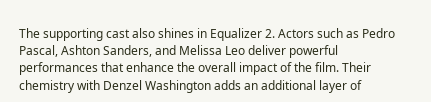The supporting cast also shines in Equalizer 2. Actors such as Pedro Pascal, Ashton Sanders, and Melissa Leo deliver powerful performances that enhance the overall impact of the film. Their chemistry with Denzel Washington adds an additional layer of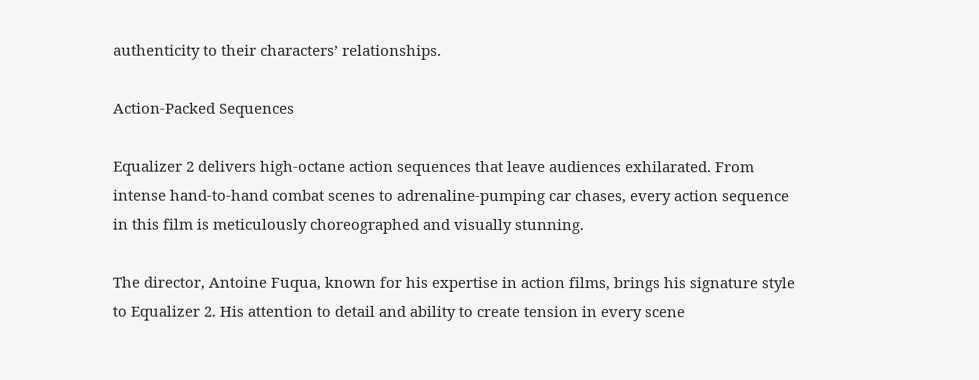authenticity to their characters’ relationships.

Action-Packed Sequences

Equalizer 2 delivers high-octane action sequences that leave audiences exhilarated. From intense hand-to-hand combat scenes to adrenaline-pumping car chases, every action sequence in this film is meticulously choreographed and visually stunning.

The director, Antoine Fuqua, known for his expertise in action films, brings his signature style to Equalizer 2. His attention to detail and ability to create tension in every scene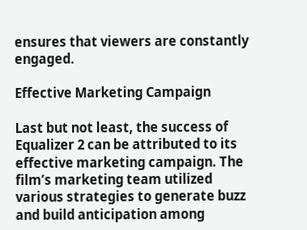ensures that viewers are constantly engaged.

Effective Marketing Campaign

Last but not least, the success of Equalizer 2 can be attributed to its effective marketing campaign. The film’s marketing team utilized various strategies to generate buzz and build anticipation among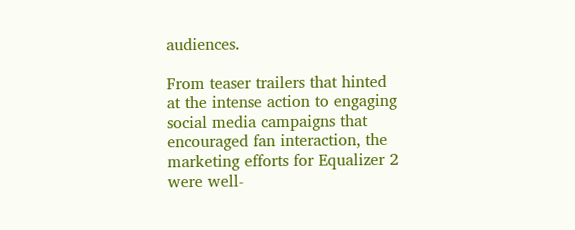audiences.

From teaser trailers that hinted at the intense action to engaging social media campaigns that encouraged fan interaction, the marketing efforts for Equalizer 2 were well-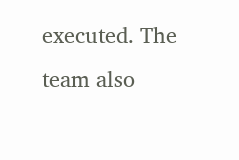executed. The team also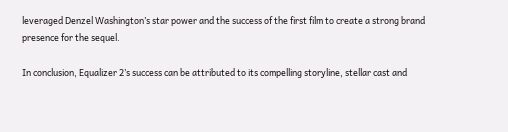leveraged Denzel Washington’s star power and the success of the first film to create a strong brand presence for the sequel.

In conclusion, Equalizer 2’s success can be attributed to its compelling storyline, stellar cast and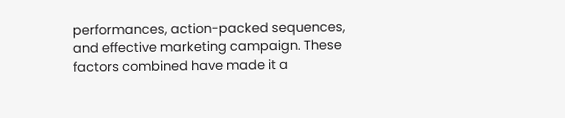performances, action-packed sequences, and effective marketing campaign. These factors combined have made it a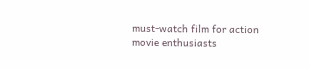must-watch film for action movie enthusiasts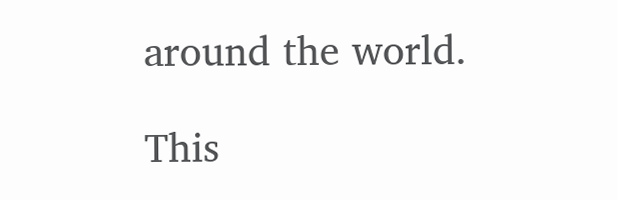around the world.

This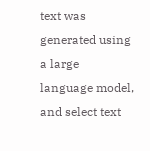text was generated using a large language model, and select text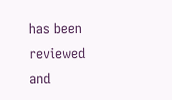has been reviewed and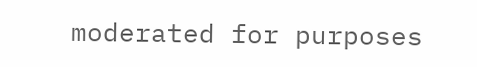moderated for purposes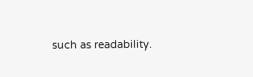such as readability.